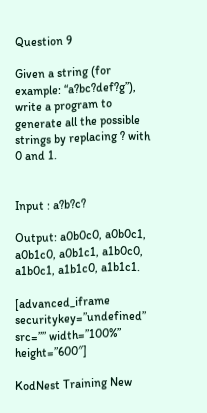Question 9

Given a string (for example: “a?bc?def?g”), write a program to generate all the possible strings by replacing ? with 0 and 1.


Input : a?b?c?

Output: a0b0c0, a0b0c1, a0b1c0, a0b1c1, a1b0c0, a1b0c1, a1b1c0, a1b1c1.

[advanced_iframe securitykey=”undefined” src=”” width=”100%” height=”600″]

KodNest Training New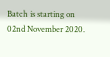Batch is starting on 02nd November 2020.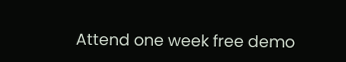Attend one week free demo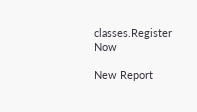classes.Register Now

New Report